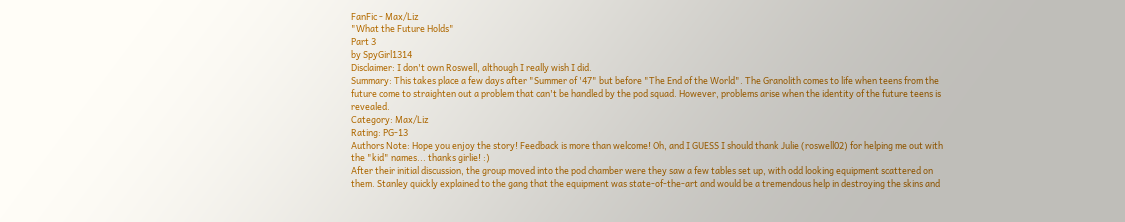FanFic - Max/Liz
"What the Future Holds"
Part 3
by SpyGirl1314
Disclaimer: I don't own Roswell, although I really wish I did.
Summary: This takes place a few days after "Summer of '47" but before "The End of the World". The Granolith comes to life when teens from the future come to straighten out a problem that can't be handled by the pod squad. However, problems arise when the identity of the future teens is revealed.
Category: Max/Liz
Rating: PG-13
Authors Note: Hope you enjoy the story! Feedback is more than welcome! Oh, and I GUESS I should thank Julie (roswell02) for helping me out with the "kid" names... thanks girlie! :)
After their initial discussion, the group moved into the pod chamber were they saw a few tables set up, with odd looking equipment scattered on them. Stanley quickly explained to the gang that the equipment was state-of-the-art and would be a tremendous help in destroying the skins and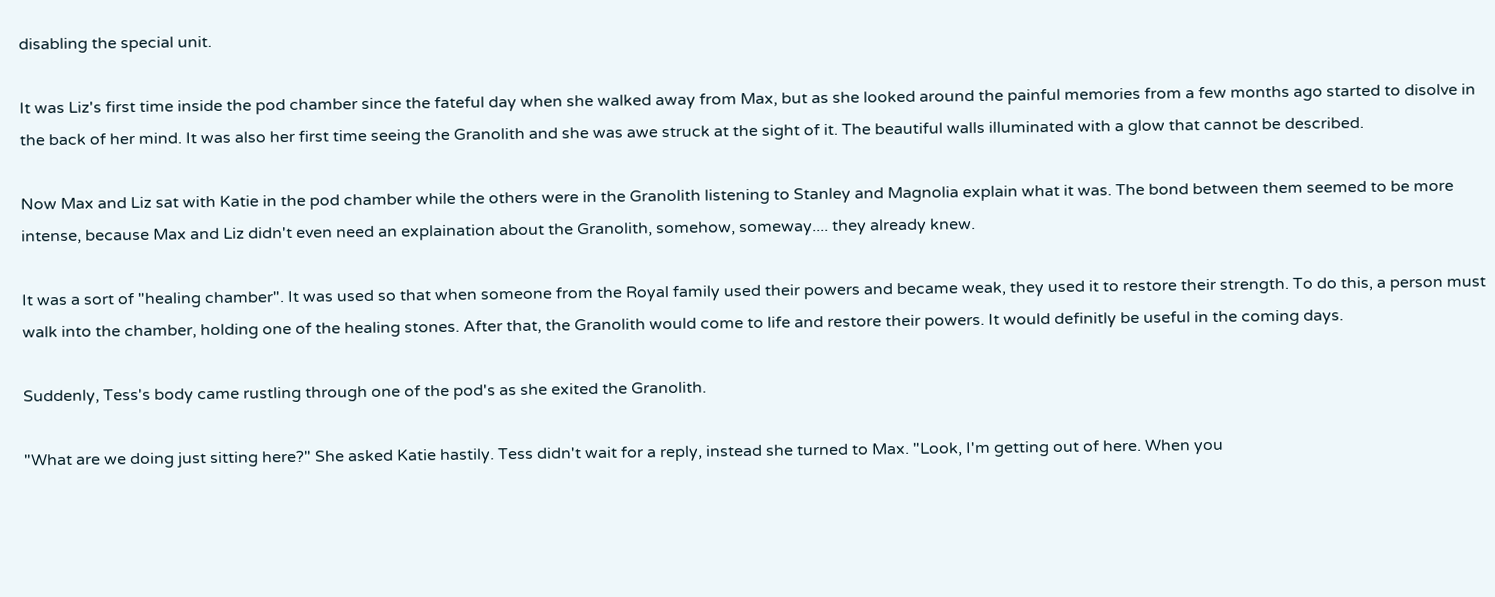disabling the special unit.

It was Liz's first time inside the pod chamber since the fateful day when she walked away from Max, but as she looked around the painful memories from a few months ago started to disolve in the back of her mind. It was also her first time seeing the Granolith and she was awe struck at the sight of it. The beautiful walls illuminated with a glow that cannot be described.

Now Max and Liz sat with Katie in the pod chamber while the others were in the Granolith listening to Stanley and Magnolia explain what it was. The bond between them seemed to be more intense, because Max and Liz didn't even need an explaination about the Granolith, somehow, someway.... they already knew.

It was a sort of "healing chamber". It was used so that when someone from the Royal family used their powers and became weak, they used it to restore their strength. To do this, a person must walk into the chamber, holding one of the healing stones. After that, the Granolith would come to life and restore their powers. It would definitly be useful in the coming days.

Suddenly, Tess's body came rustling through one of the pod's as she exited the Granolith.

"What are we doing just sitting here?" She asked Katie hastily. Tess didn't wait for a reply, instead she turned to Max. "Look, I'm getting out of here. When you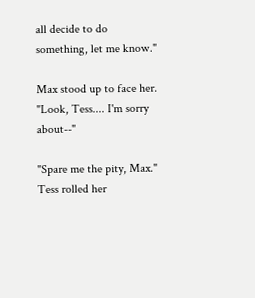all decide to do something, let me know."

Max stood up to face her. "Look, Tess.... I'm sorry about--"

"Spare me the pity, Max." Tess rolled her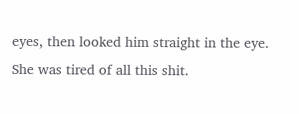eyes, then looked him straight in the eye. She was tired of all this shit.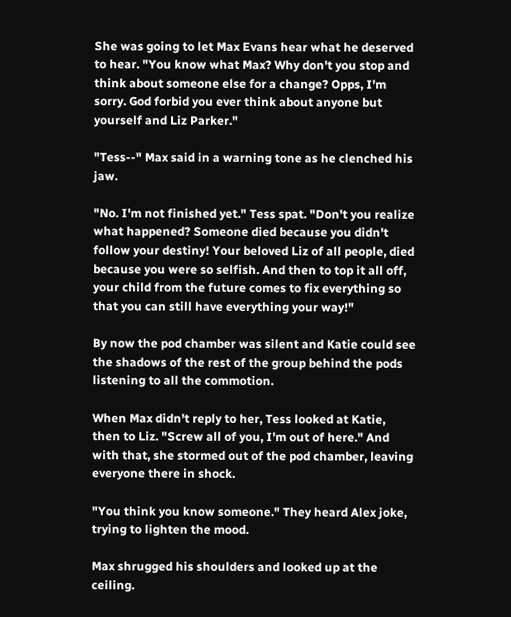She was going to let Max Evans hear what he deserved to hear. "You know what Max? Why don't you stop and think about someone else for a change? Opps, I'm sorry. God forbid you ever think about anyone but yourself and Liz Parker."

"Tess--" Max said in a warning tone as he clenched his jaw.

"No. I'm not finished yet." Tess spat. "Don't you realize what happened? Someone died because you didn't follow your destiny! Your beloved Liz of all people, died because you were so selfish. And then to top it all off, your child from the future comes to fix everything so that you can still have everything your way!"

By now the pod chamber was silent and Katie could see the shadows of the rest of the group behind the pods listening to all the commotion.

When Max didn't reply to her, Tess looked at Katie, then to Liz. "Screw all of you, I'm out of here." And with that, she stormed out of the pod chamber, leaving everyone there in shock.

"You think you know someone." They heard Alex joke, trying to lighten the mood.

Max shrugged his shoulders and looked up at the ceiling.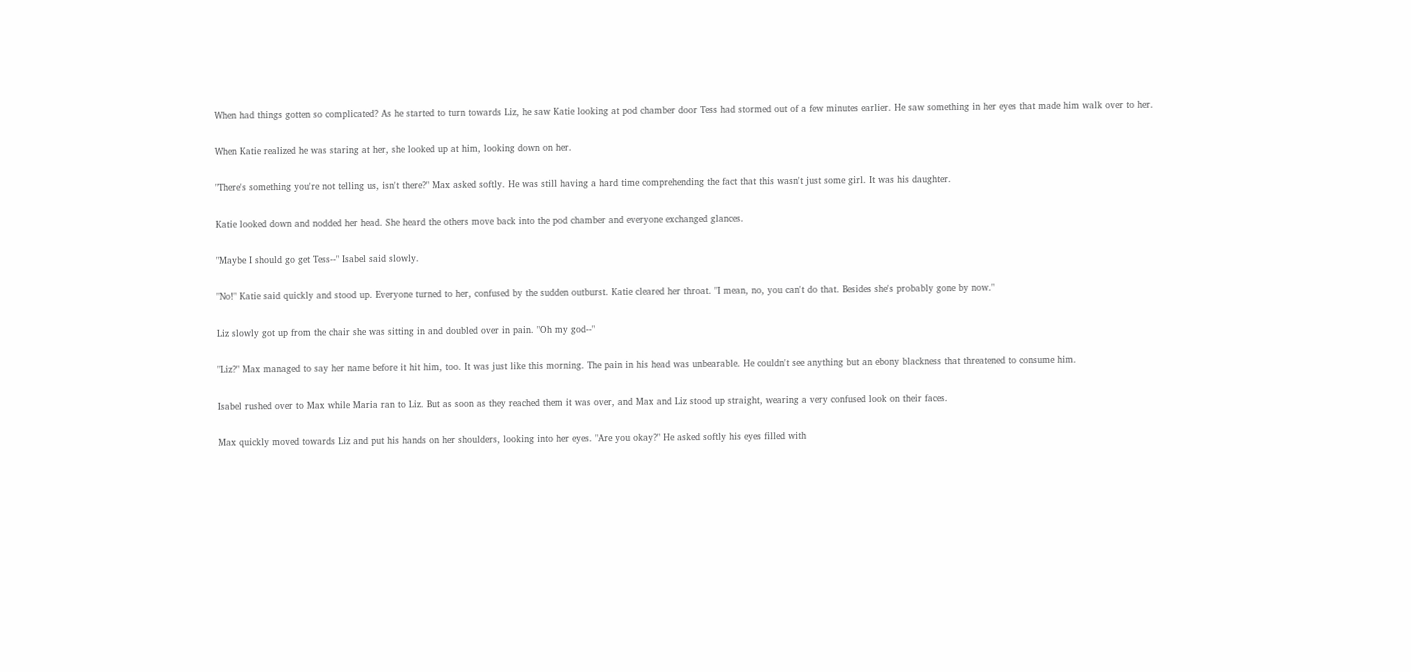When had things gotten so complicated? As he started to turn towards Liz, he saw Katie looking at pod chamber door Tess had stormed out of a few minutes earlier. He saw something in her eyes that made him walk over to her.

When Katie realized he was staring at her, she looked up at him, looking down on her.

"There's something you're not telling us, isn't there?" Max asked softly. He was still having a hard time comprehending the fact that this wasn't just some girl. It was his daughter.

Katie looked down and nodded her head. She heard the others move back into the pod chamber and everyone exchanged glances.

"Maybe I should go get Tess--" Isabel said slowly.

"No!" Katie said quickly and stood up. Everyone turned to her, confused by the sudden outburst. Katie cleared her throat. "I mean, no, you can't do that. Besides she's probably gone by now."

Liz slowly got up from the chair she was sitting in and doubled over in pain. "Oh my god--"

"Liz?" Max managed to say her name before it hit him, too. It was just like this morning. The pain in his head was unbearable. He couldn't see anything but an ebony blackness that threatened to consume him.

Isabel rushed over to Max while Maria ran to Liz. But as soon as they reached them it was over, and Max and Liz stood up straight, wearing a very confused look on their faces.

Max quickly moved towards Liz and put his hands on her shoulders, looking into her eyes. "Are you okay?" He asked softly his eyes filled with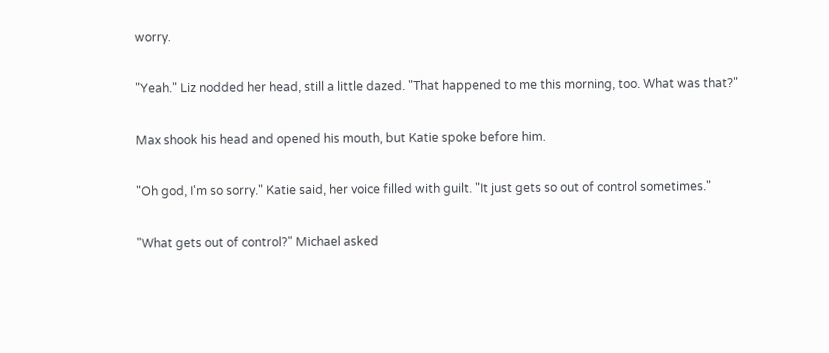worry.

"Yeah." Liz nodded her head, still a little dazed. "That happened to me this morning, too. What was that?"

Max shook his head and opened his mouth, but Katie spoke before him.

"Oh god, I'm so sorry." Katie said, her voice filled with guilt. "It just gets so out of control sometimes."

"What gets out of control?" Michael asked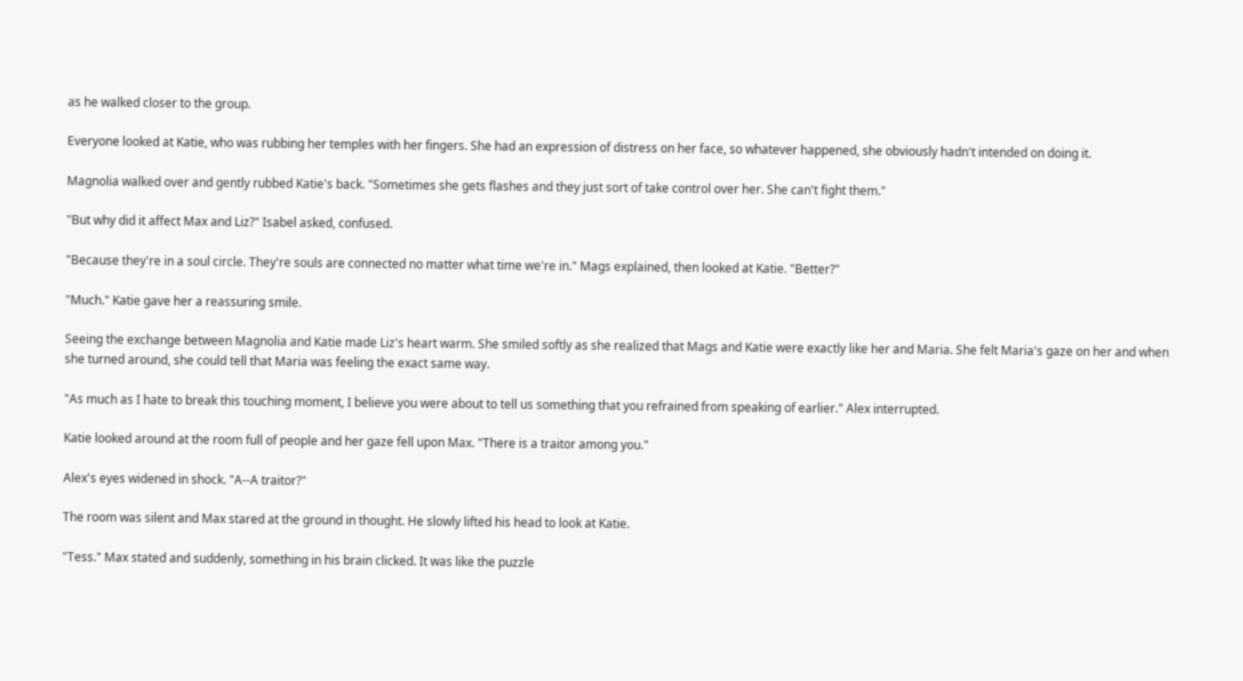as he walked closer to the group.

Everyone looked at Katie, who was rubbing her temples with her fingers. She had an expression of distress on her face, so whatever happened, she obviously hadn't intended on doing it.

Magnolia walked over and gently rubbed Katie's back. "Sometimes she gets flashes and they just sort of take control over her. She can't fight them."

"But why did it affect Max and Liz?" Isabel asked, confused.

"Because they're in a soul circle. They're souls are connected no matter what time we're in." Mags explained, then looked at Katie. "Better?"

"Much." Katie gave her a reassuring smile.

Seeing the exchange between Magnolia and Katie made Liz's heart warm. She smiled softly as she realized that Mags and Katie were exactly like her and Maria. She felt Maria's gaze on her and when she turned around, she could tell that Maria was feeling the exact same way.

"As much as I hate to break this touching moment, I believe you were about to tell us something that you refrained from speaking of earlier." Alex interrupted.

Katie looked around at the room full of people and her gaze fell upon Max. "There is a traitor among you."

Alex's eyes widened in shock. "A--A traitor?"

The room was silent and Max stared at the ground in thought. He slowly lifted his head to look at Katie.

"Tess." Max stated and suddenly, something in his brain clicked. It was like the puzzle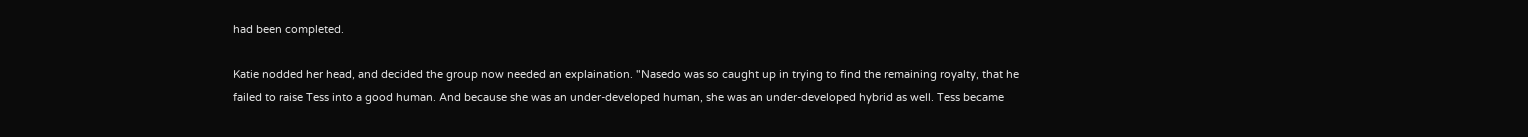had been completed.

Katie nodded her head, and decided the group now needed an explaination. "Nasedo was so caught up in trying to find the remaining royalty, that he failed to raise Tess into a good human. And because she was an under-developed human, she was an under-developed hybrid as well. Tess became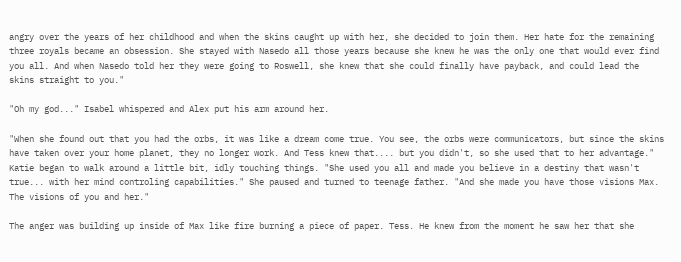angry over the years of her childhood and when the skins caught up with her, she decided to join them. Her hate for the remaining three royals became an obsession. She stayed with Nasedo all those years because she knew he was the only one that would ever find you all. And when Nasedo told her they were going to Roswell, she knew that she could finally have payback, and could lead the skins straight to you."

"Oh my god..." Isabel whispered and Alex put his arm around her.

"When she found out that you had the orbs, it was like a dream come true. You see, the orbs were communicators, but since the skins have taken over your home planet, they no longer work. And Tess knew that.... but you didn't, so she used that to her advantage." Katie began to walk around a little bit, idly touching things. "She used you all and made you believe in a destiny that wasn't true... with her mind controling capabilities." She paused and turned to teenage father. "And she made you have those visions Max. The visions of you and her."

The anger was building up inside of Max like fire burning a piece of paper. Tess. He knew from the moment he saw her that she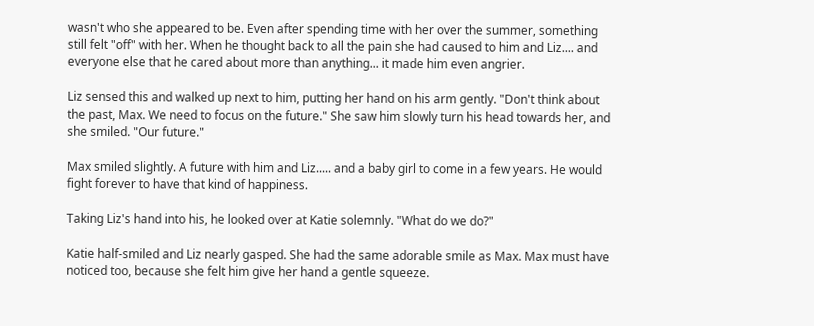wasn't who she appeared to be. Even after spending time with her over the summer, something still felt "off" with her. When he thought back to all the pain she had caused to him and Liz.... and everyone else that he cared about more than anything... it made him even angrier.

Liz sensed this and walked up next to him, putting her hand on his arm gently. "Don't think about the past, Max. We need to focus on the future." She saw him slowly turn his head towards her, and she smiled. "Our future."

Max smiled slightly. A future with him and Liz..... and a baby girl to come in a few years. He would fight forever to have that kind of happiness.

Taking Liz's hand into his, he looked over at Katie solemnly. "What do we do?"

Katie half-smiled and Liz nearly gasped. She had the same adorable smile as Max. Max must have noticed too, because she felt him give her hand a gentle squeeze.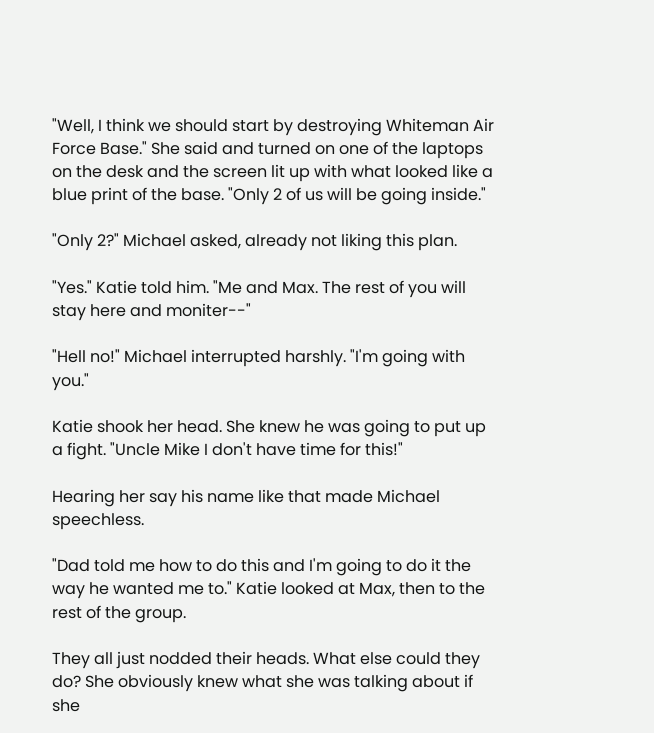"Well, I think we should start by destroying Whiteman Air Force Base." She said and turned on one of the laptops on the desk and the screen lit up with what looked like a blue print of the base. "Only 2 of us will be going inside."

"Only 2?" Michael asked, already not liking this plan.

"Yes." Katie told him. "Me and Max. The rest of you will stay here and moniter--"

"Hell no!" Michael interrupted harshly. "I'm going with you."

Katie shook her head. She knew he was going to put up a fight. "Uncle Mike I don't have time for this!"

Hearing her say his name like that made Michael speechless.

"Dad told me how to do this and I'm going to do it the way he wanted me to." Katie looked at Max, then to the rest of the group.

They all just nodded their heads. What else could they do? She obviously knew what she was talking about if she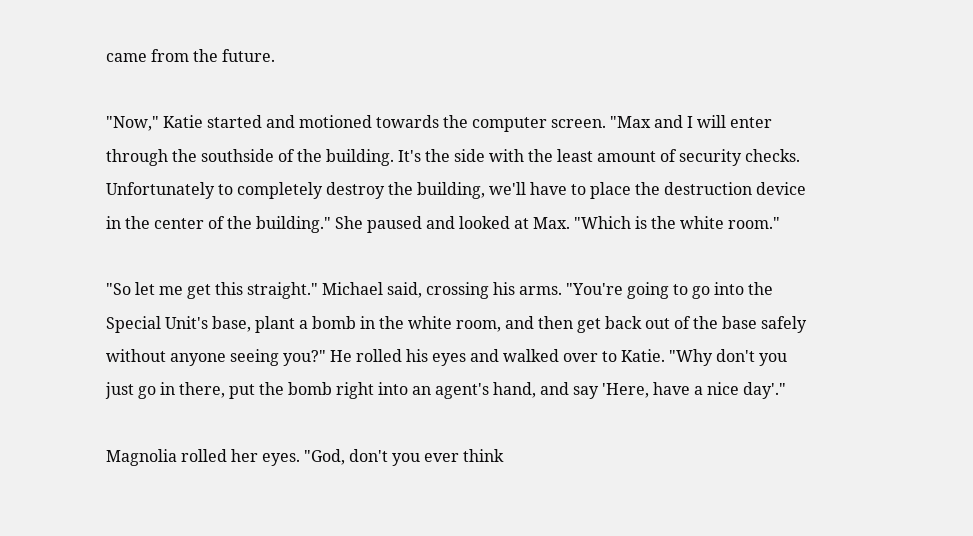came from the future.

"Now," Katie started and motioned towards the computer screen. "Max and I will enter through the southside of the building. It's the side with the least amount of security checks. Unfortunately to completely destroy the building, we'll have to place the destruction device in the center of the building." She paused and looked at Max. "Which is the white room."

"So let me get this straight." Michael said, crossing his arms. "You're going to go into the Special Unit's base, plant a bomb in the white room, and then get back out of the base safely without anyone seeing you?" He rolled his eyes and walked over to Katie. "Why don't you just go in there, put the bomb right into an agent's hand, and say 'Here, have a nice day'."

Magnolia rolled her eyes. "God, don't you ever think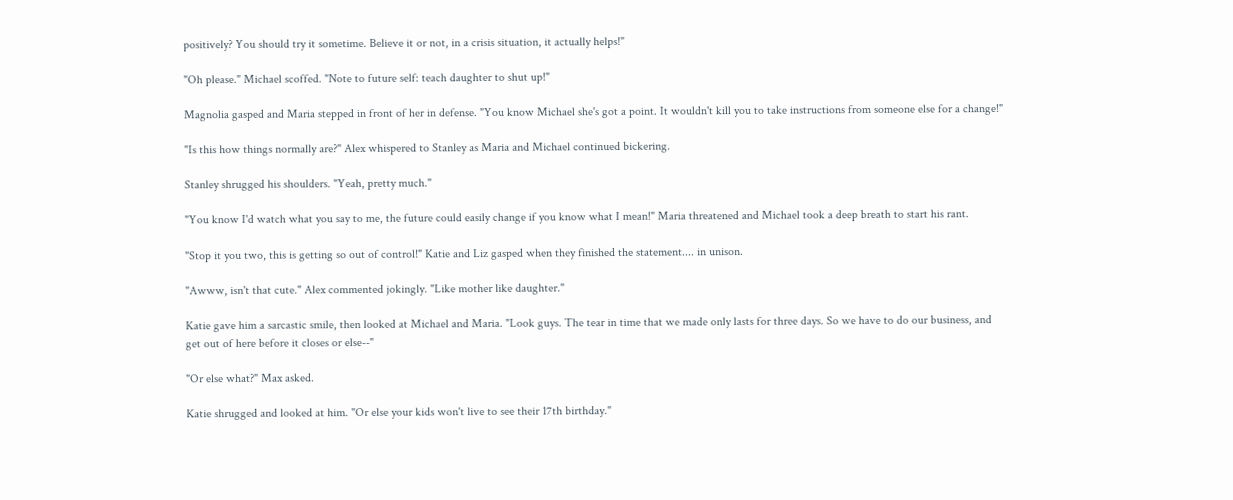positively? You should try it sometime. Believe it or not, in a crisis situation, it actually helps!"

"Oh please." Michael scoffed. "Note to future self: teach daughter to shut up!"

Magnolia gasped and Maria stepped in front of her in defense. "You know Michael she's got a point. It wouldn't kill you to take instructions from someone else for a change!"

"Is this how things normally are?" Alex whispered to Stanley as Maria and Michael continued bickering.

Stanley shrugged his shoulders. "Yeah, pretty much."

"You know I'd watch what you say to me, the future could easily change if you know what I mean!" Maria threatened and Michael took a deep breath to start his rant.

"Stop it you two, this is getting so out of control!" Katie and Liz gasped when they finished the statement.... in unison.

"Awww, isn't that cute." Alex commented jokingly. "Like mother like daughter."

Katie gave him a sarcastic smile, then looked at Michael and Maria. "Look guys. The tear in time that we made only lasts for three days. So we have to do our business, and get out of here before it closes or else--"

"Or else what?" Max asked.

Katie shrugged and looked at him. "Or else your kids won't live to see their 17th birthday."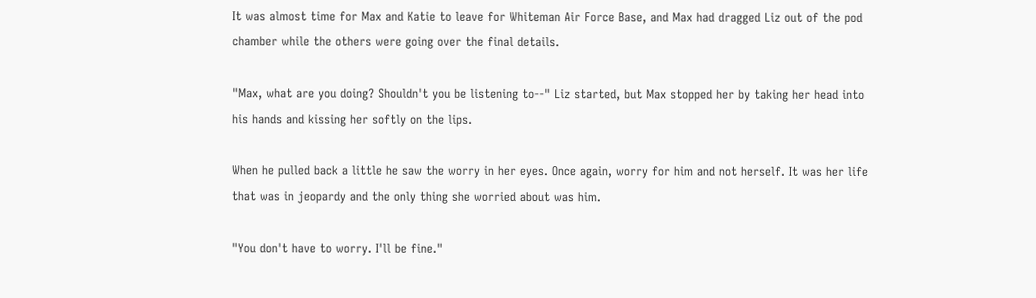It was almost time for Max and Katie to leave for Whiteman Air Force Base, and Max had dragged Liz out of the pod chamber while the others were going over the final details.

"Max, what are you doing? Shouldn't you be listening to--" Liz started, but Max stopped her by taking her head into his hands and kissing her softly on the lips.

When he pulled back a little he saw the worry in her eyes. Once again, worry for him and not herself. It was her life that was in jeopardy and the only thing she worried about was him.

"You don't have to worry. I'll be fine."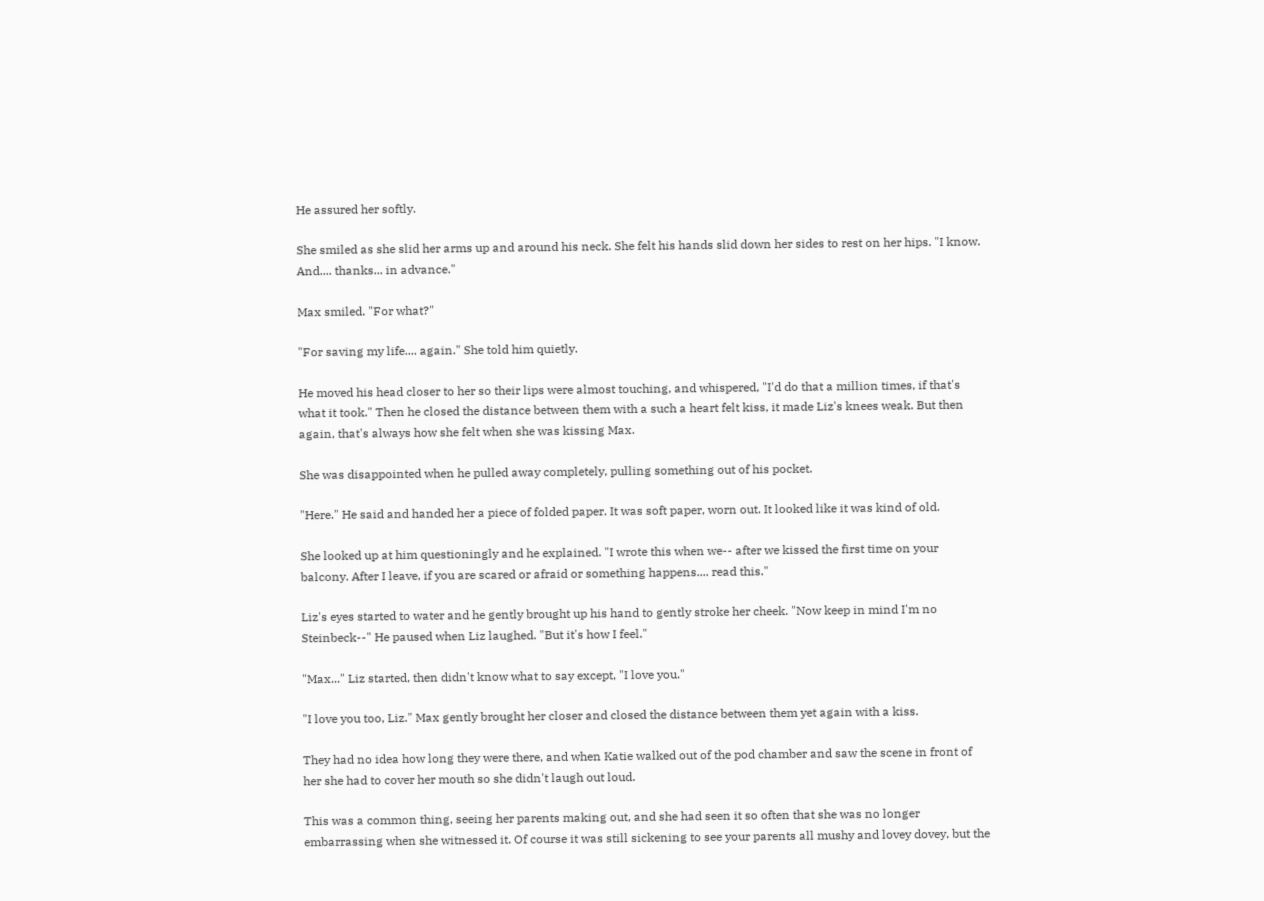He assured her softly.

She smiled as she slid her arms up and around his neck. She felt his hands slid down her sides to rest on her hips. "I know. And.... thanks... in advance."

Max smiled. "For what?"

"For saving my life.... again." She told him quietly.

He moved his head closer to her so their lips were almost touching, and whispered, "I'd do that a million times, if that's what it took." Then he closed the distance between them with a such a heart felt kiss, it made Liz's knees weak. But then again, that's always how she felt when she was kissing Max.

She was disappointed when he pulled away completely, pulling something out of his pocket.

"Here." He said and handed her a piece of folded paper. It was soft paper, worn out. It looked like it was kind of old.

She looked up at him questioningly and he explained. "I wrote this when we-- after we kissed the first time on your balcony. After I leave, if you are scared or afraid or something happens.... read this."

Liz's eyes started to water and he gently brought up his hand to gently stroke her cheek. "Now keep in mind I'm no Steinbeck--" He paused when Liz laughed. "But it's how I feel."

"Max..." Liz started, then didn't know what to say except, "I love you."

"I love you too, Liz." Max gently brought her closer and closed the distance between them yet again with a kiss.

They had no idea how long they were there, and when Katie walked out of the pod chamber and saw the scene in front of her she had to cover her mouth so she didn't laugh out loud.

This was a common thing, seeing her parents making out, and she had seen it so often that she was no longer embarrassing when she witnessed it. Of course it was still sickening to see your parents all mushy and lovey dovey, but the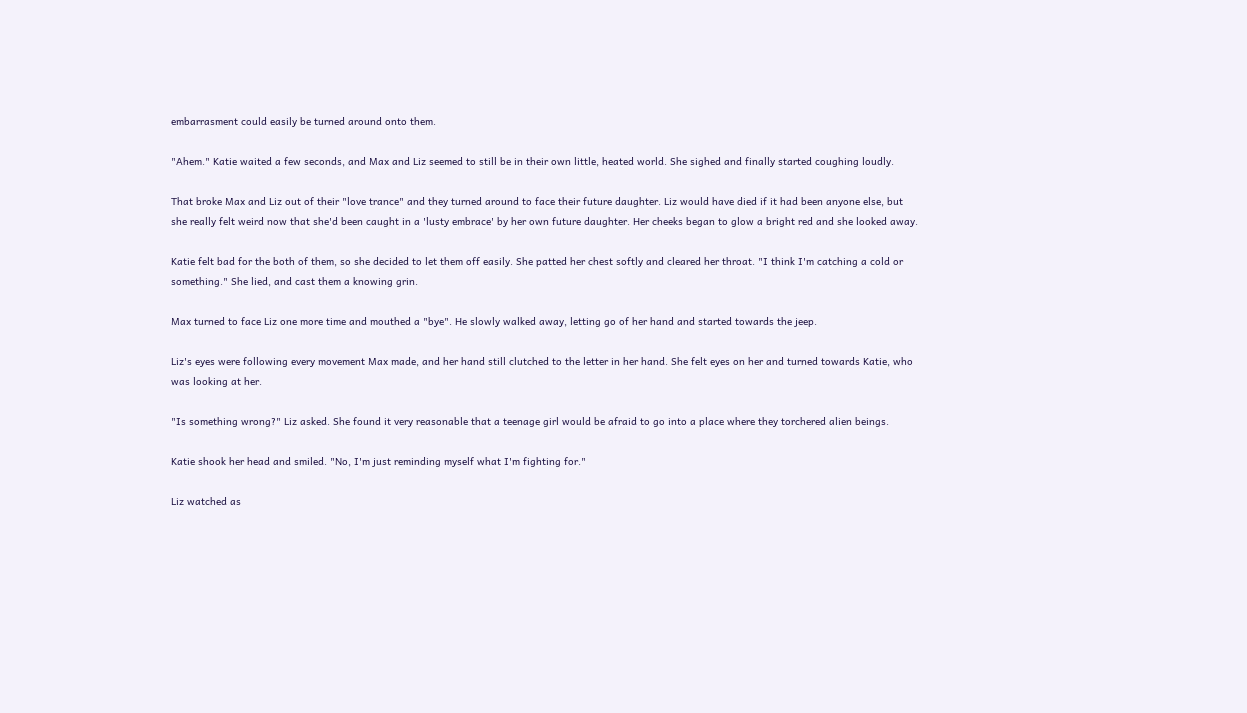embarrasment could easily be turned around onto them.

"Ahem." Katie waited a few seconds, and Max and Liz seemed to still be in their own little, heated world. She sighed and finally started coughing loudly.

That broke Max and Liz out of their "love trance" and they turned around to face their future daughter. Liz would have died if it had been anyone else, but she really felt weird now that she'd been caught in a 'lusty embrace' by her own future daughter. Her cheeks began to glow a bright red and she looked away.

Katie felt bad for the both of them, so she decided to let them off easily. She patted her chest softly and cleared her throat. "I think I'm catching a cold or something." She lied, and cast them a knowing grin.

Max turned to face Liz one more time and mouthed a "bye". He slowly walked away, letting go of her hand and started towards the jeep.

Liz's eyes were following every movement Max made, and her hand still clutched to the letter in her hand. She felt eyes on her and turned towards Katie, who was looking at her.

"Is something wrong?" Liz asked. She found it very reasonable that a teenage girl would be afraid to go into a place where they torchered alien beings.

Katie shook her head and smiled. "No, I'm just reminding myself what I'm fighting for."

Liz watched as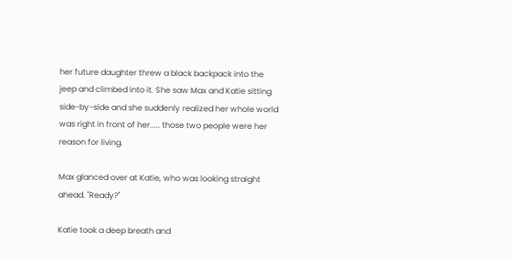her future daughter threw a black backpack into the jeep and climbed into it. She saw Max and Katie sitting side-by-side and she suddenly realized her whole world was right in front of her..... those two people were her reason for living.

Max glanced over at Katie, who was looking straight ahead. "Ready?"

Katie took a deep breath and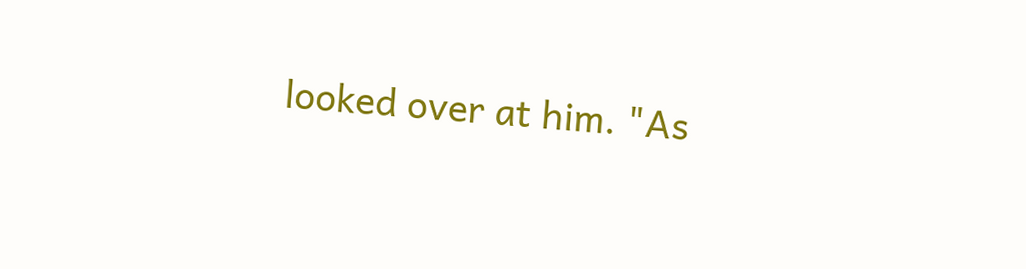looked over at him. "As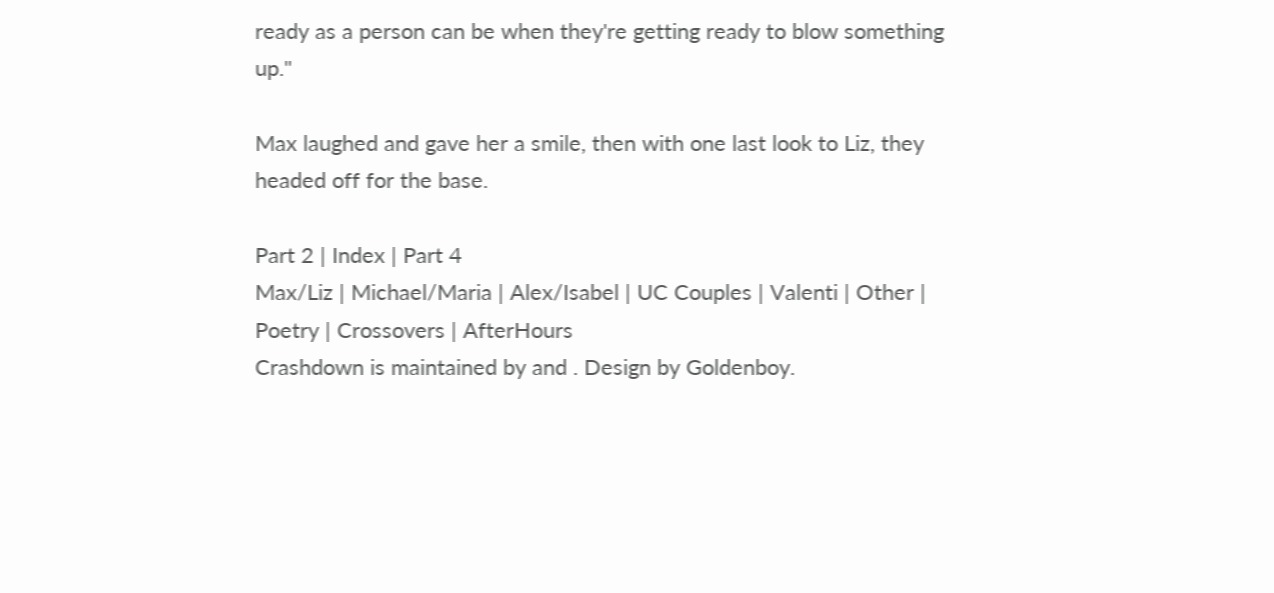ready as a person can be when they're getting ready to blow something up."

Max laughed and gave her a smile, then with one last look to Liz, they headed off for the base.

Part 2 | Index | Part 4
Max/Liz | Michael/Maria | Alex/Isabel | UC Couples | Valenti | Other | Poetry | Crossovers | AfterHours
Crashdown is maintained by and . Design by Goldenboy.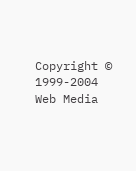Copyright © 1999-2004 Web Media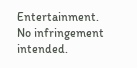Entertainment.
No infringement intended.